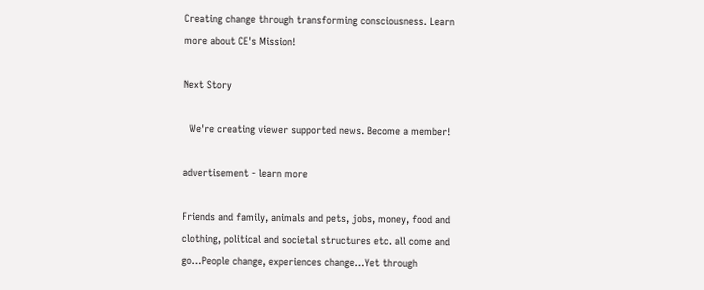Creating change through transforming consciousness. Learn more about CE's Mission!

Next Story

  We're creating viewer supported news. Become a member!

advertisement - learn more

Friends and family, animals and pets, jobs, money, food and clothing, political and societal structures etc. all come and go…People change, experiences change…Yet through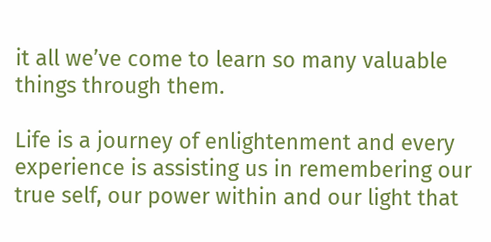it all we’ve come to learn so many valuable things through them.

Life is a journey of enlightenment and every experience is assisting us in remembering our true self, our power within and our light that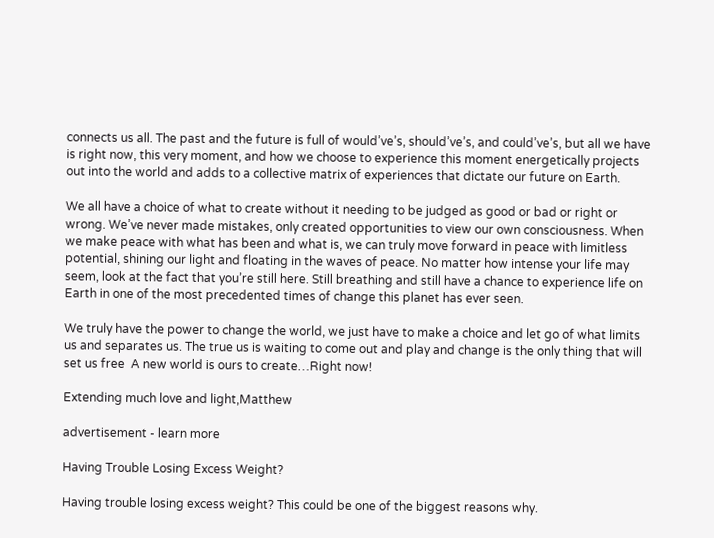connects us all. The past and the future is full of would’ve’s, should’ve’s, and could’ve’s, but all we have is right now, this very moment, and how we choose to experience this moment energetically projects out into the world and adds to a collective matrix of experiences that dictate our future on Earth.

We all have a choice of what to create without it needing to be judged as good or bad or right or wrong. We’ve never made mistakes, only created opportunities to view our own consciousness. When we make peace with what has been and what is, we can truly move forward in peace with limitless potential, shining our light and floating in the waves of peace. No matter how intense your life may seem, look at the fact that you’re still here. Still breathing and still have a chance to experience life on Earth in one of the most precedented times of change this planet has ever seen.

We truly have the power to change the world, we just have to make a choice and let go of what limits us and separates us. The true us is waiting to come out and play and change is the only thing that will set us free  A new world is ours to create…Right now!

Extending much love and light,Matthew

advertisement - learn more

Having Trouble Losing Excess Weight?

Having trouble losing excess weight? This could be one of the biggest reasons why.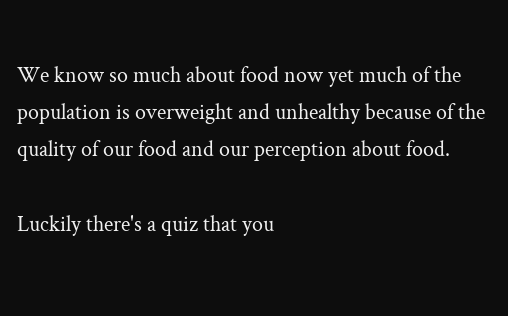We know so much about food now yet much of the population is overweight and unhealthy because of the quality of our food and our perception about food.

Luckily there's a quiz that you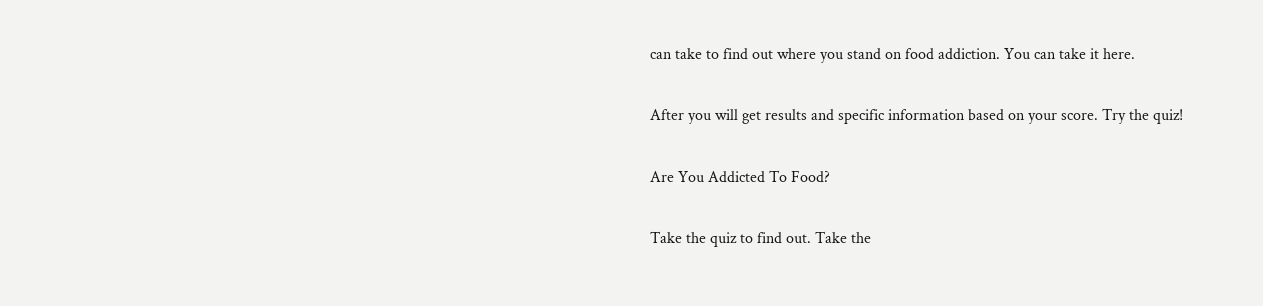can take to find out where you stand on food addiction. You can take it here.

After you will get results and specific information based on your score. Try the quiz!

Are You Addicted To Food?

Take the quiz to find out. Take the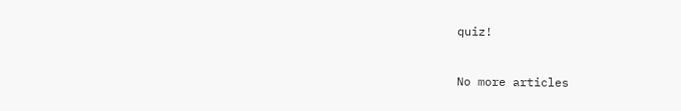quiz!


No more articles